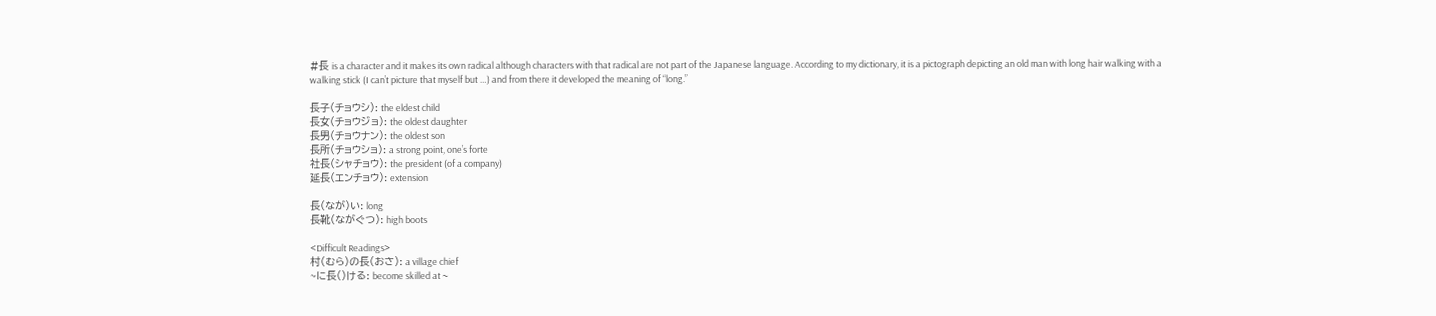#長 is a character and it makes its own radical although characters with that radical are not part of the Japanese language. According to my dictionary, it is a pictograph depicting an old man with long hair walking with a walking stick (I can’t picture that myself but …) and from there it developed the meaning of “long.”

長子(チョウシ): the eldest child
長女(チョウジョ): the oldest daughter
長男(チョウナン): the oldest son
長所(チョウショ): a strong point, one’s forte
社長(シャチョウ): the president (of a company)
延長(エンチョウ): extension

長(なが)い: long
長靴(ながぐつ): high boots

<Difficult Readings>
村(むら)の長(おさ): a village chief
~に長()ける: become skilled at ~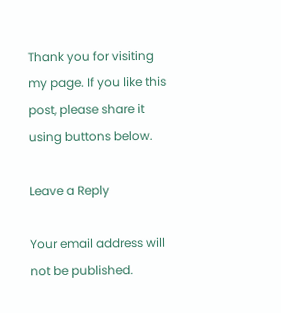Thank you for visiting my page. If you like this post, please share it using buttons below.

Leave a Reply

Your email address will not be published.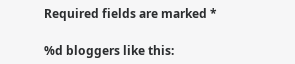Required fields are marked *

%d bloggers like this: